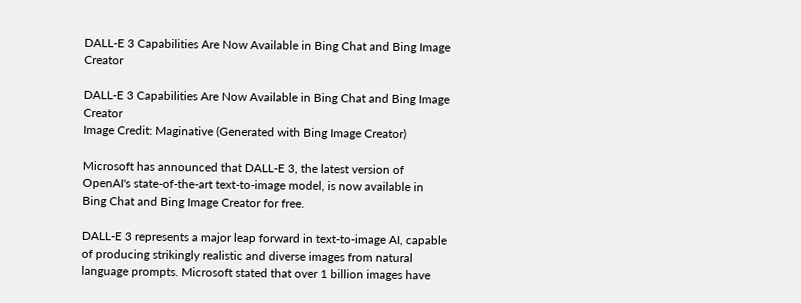DALL-E 3 Capabilities Are Now Available in Bing Chat and Bing Image Creator

DALL-E 3 Capabilities Are Now Available in Bing Chat and Bing Image Creator
Image Credit: Maginative (Generated with Bing Image Creator)

Microsoft has announced that DALL-E 3, the latest version of OpenAI's state-of-the-art text-to-image model, is now available in Bing Chat and Bing Image Creator for free.

DALL-E 3 represents a major leap forward in text-to-image AI, capable of producing strikingly realistic and diverse images from natural language prompts. Microsoft stated that over 1 billion images have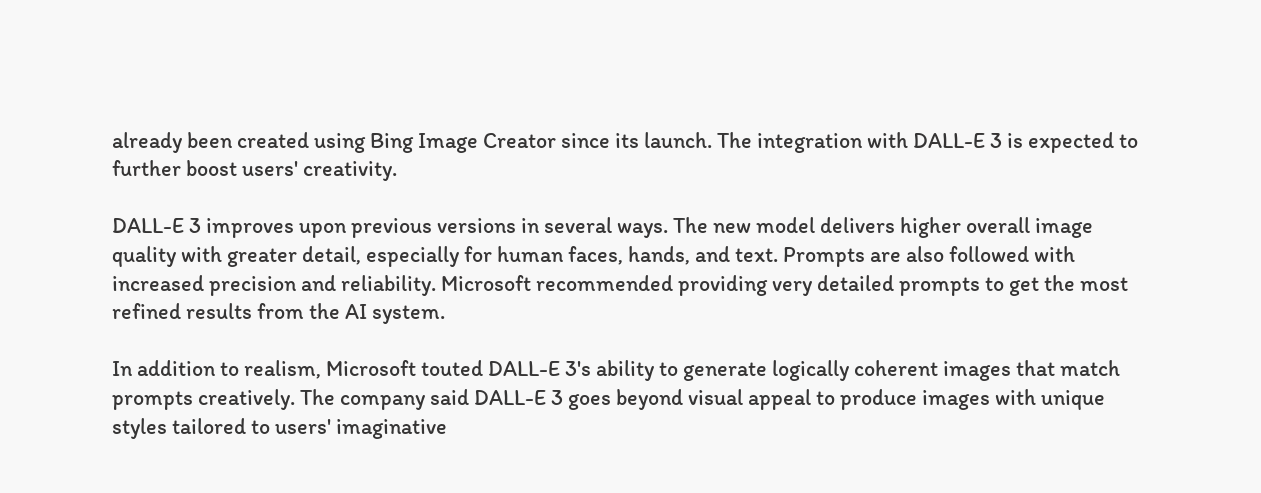already been created using Bing Image Creator since its launch. The integration with DALL-E 3 is expected to further boost users' creativity.

DALL-E 3 improves upon previous versions in several ways. The new model delivers higher overall image quality with greater detail, especially for human faces, hands, and text. Prompts are also followed with increased precision and reliability. Microsoft recommended providing very detailed prompts to get the most refined results from the AI system.

In addition to realism, Microsoft touted DALL-E 3's ability to generate logically coherent images that match prompts creatively. The company said DALL-E 3 goes beyond visual appeal to produce images with unique styles tailored to users' imaginative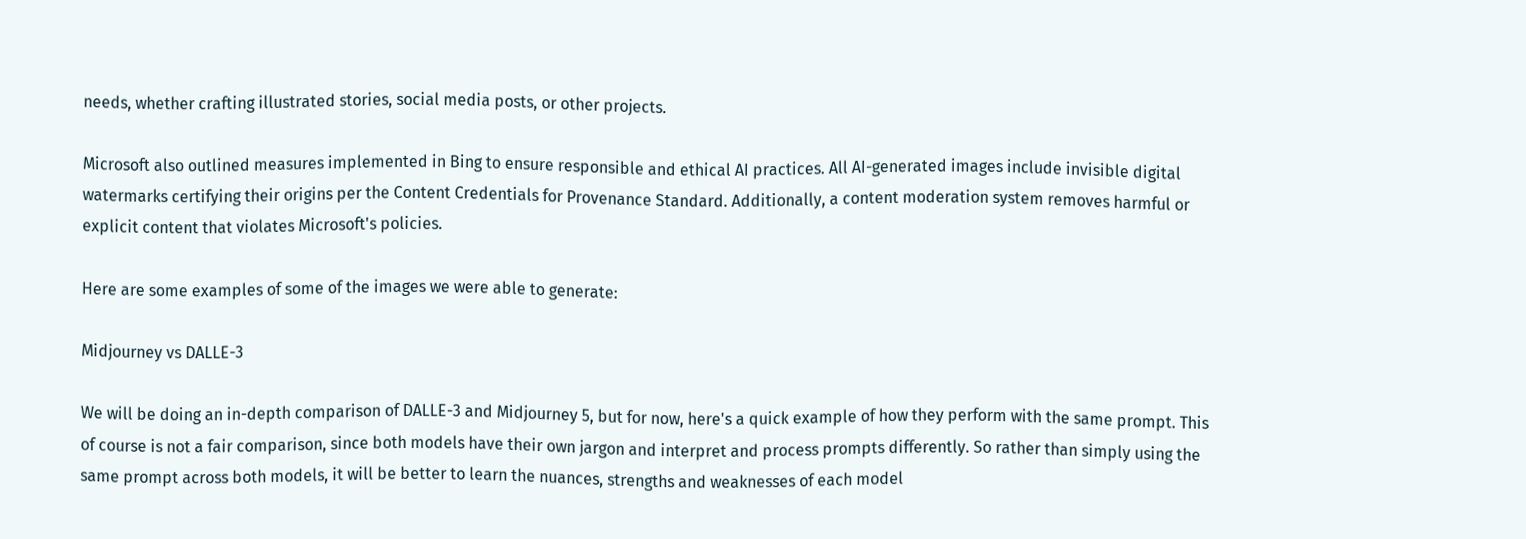needs, whether crafting illustrated stories, social media posts, or other projects.

Microsoft also outlined measures implemented in Bing to ensure responsible and ethical AI practices. All AI-generated images include invisible digital watermarks certifying their origins per the Content Credentials for Provenance Standard. Additionally, a content moderation system removes harmful or explicit content that violates Microsoft's policies.

Here are some examples of some of the images we were able to generate:

Midjourney vs DALLE-3

We will be doing an in-depth comparison of DALLE-3 and Midjourney 5, but for now, here's a quick example of how they perform with the same prompt. This of course is not a fair comparison, since both models have their own jargon and interpret and process prompts differently. So rather than simply using the same prompt across both models, it will be better to learn the nuances, strengths and weaknesses of each model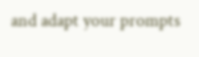and adapt your prompts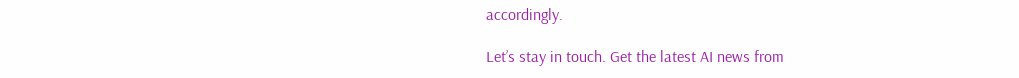accordingly.

Let’s stay in touch. Get the latest AI news from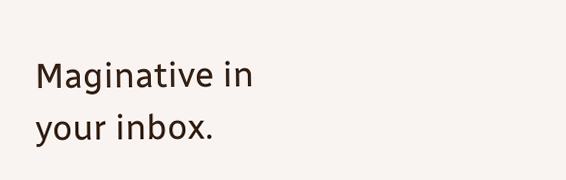Maginative in your inbox.